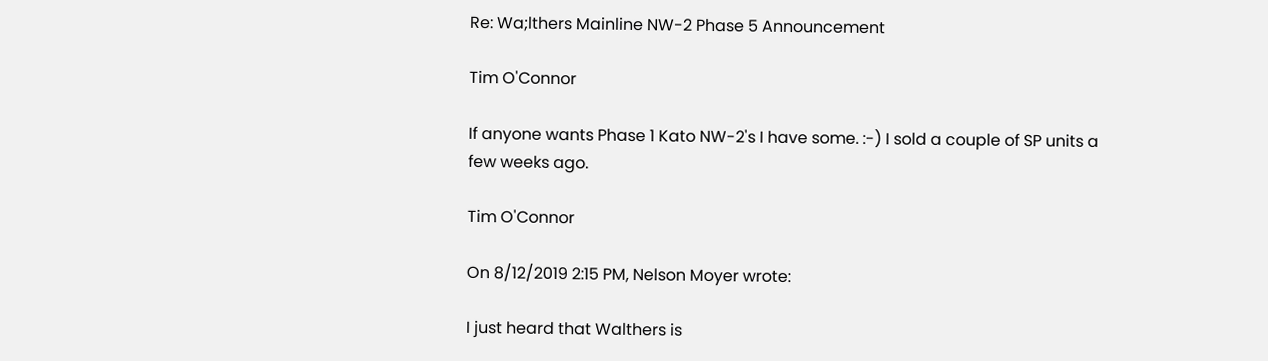Re: Wa;lthers Mainline NW-2 Phase 5 Announcement

Tim O'Connor

If anyone wants Phase 1 Kato NW-2's I have some. :-) I sold a couple of SP units a
few weeks ago.

Tim O'Connor

On 8/12/2019 2:15 PM, Nelson Moyer wrote:

I just heard that Walthers is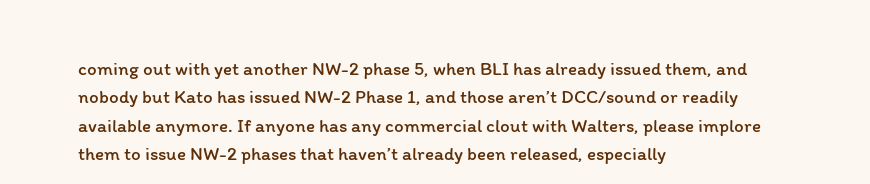coming out with yet another NW-2 phase 5, when BLI has already issued them, and nobody but Kato has issued NW-2 Phase 1, and those aren’t DCC/sound or readily available anymore. If anyone has any commercial clout with Walters, please implore them to issue NW-2 phases that haven’t already been released, especially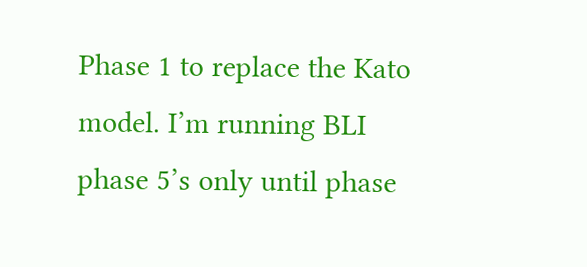Phase 1 to replace the Kato model. I’m running BLI phase 5’s only until phase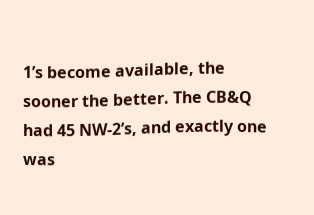1’s become available, the sooner the better. The CB&Q had 45 NW-2’s, and exactly one was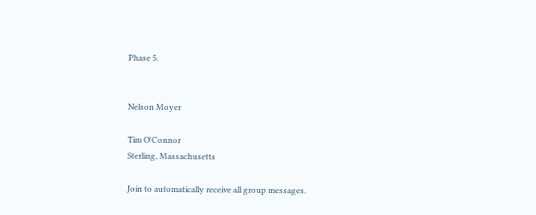Phase 5.


Nelson Moyer

Tim O'Connor
Sterling, Massachusetts

Join to automatically receive all group messages.